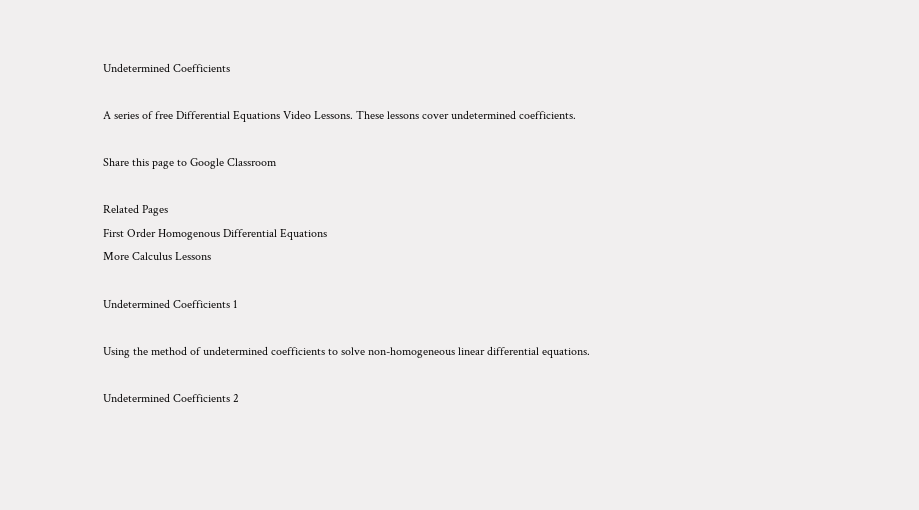Undetermined Coefficients

A series of free Differential Equations Video Lessons. These lessons cover undetermined coefficients.

Share this page to Google Classroom

Related Pages
First Order Homogenous Differential Equations
More Calculus Lessons

Undetermined Coefficients 1

Using the method of undetermined coefficients to solve non-homogeneous linear differential equations.

Undetermined Coefficients 2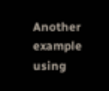Another example using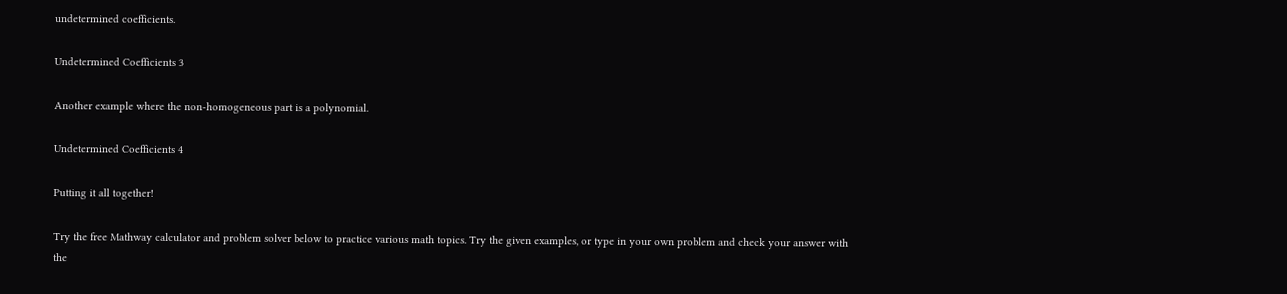undetermined coefficients.

Undetermined Coefficients 3

Another example where the non-homogeneous part is a polynomial.

Undetermined Coefficients 4

Putting it all together!

Try the free Mathway calculator and problem solver below to practice various math topics. Try the given examples, or type in your own problem and check your answer with the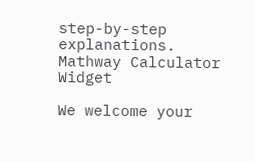step-by-step explanations.
Mathway Calculator Widget

We welcome your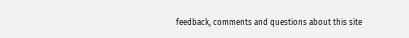feedback, comments and questions about this site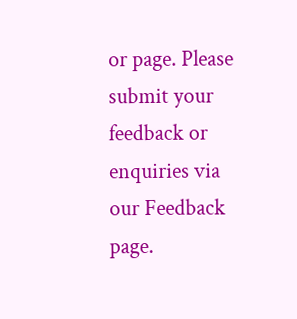or page. Please submit your feedback or enquiries via our Feedback page.